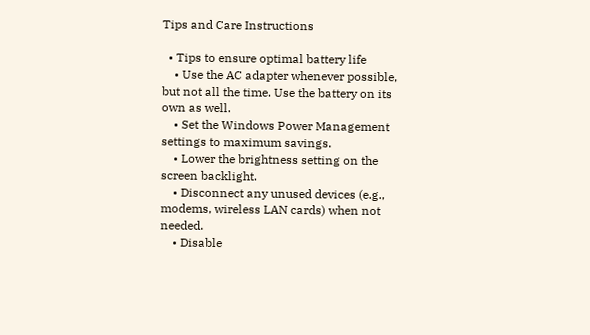Tips and Care Instructions

  • Tips to ensure optimal battery life
    • Use the AC adapter whenever possible, but not all the time. Use the battery on its own as well.
    • Set the Windows Power Management settings to maximum savings.
    • Lower the brightness setting on the screen backlight.
    • Disconnect any unused devices (e.g., modems, wireless LAN cards) when not needed.
    • Disable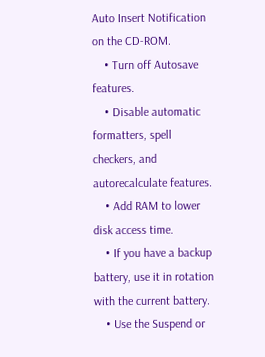Auto Insert Notification on the CD-ROM.
    • Turn off Autosave features.
    • Disable automatic formatters, spell checkers, and autorecalculate features.
    • Add RAM to lower disk access time.
    • If you have a backup battery, use it in rotation with the current battery.
    • Use the Suspend or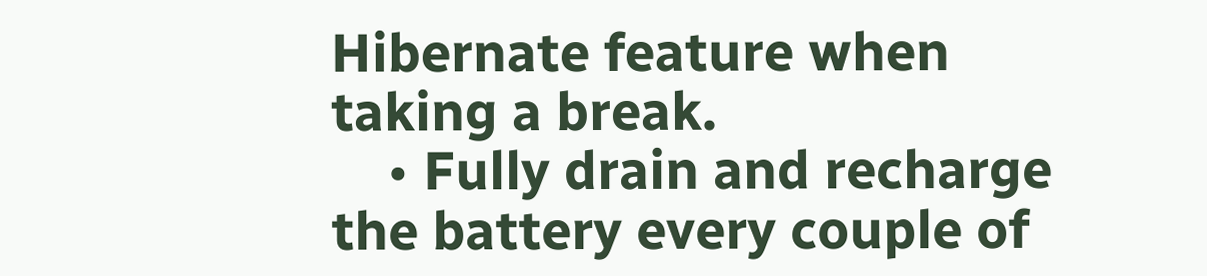Hibernate feature when taking a break.
    • Fully drain and recharge the battery every couple of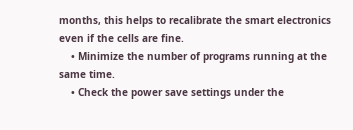months, this helps to recalibrate the smart electronics even if the cells are fine.
    • Minimize the number of programs running at the same time.
    • Check the power save settings under the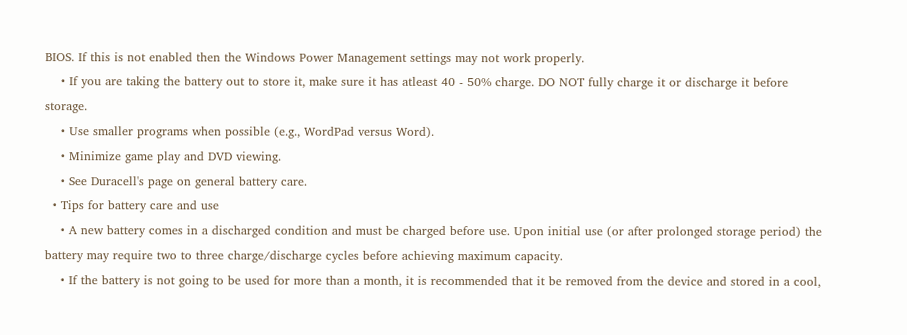BIOS. If this is not enabled then the Windows Power Management settings may not work properly.
    • If you are taking the battery out to store it, make sure it has atleast 40 - 50% charge. DO NOT fully charge it or discharge it before storage.
    • Use smaller programs when possible (e.g., WordPad versus Word).
    • Minimize game play and DVD viewing.
    • See Duracell's page on general battery care.
  • Tips for battery care and use
    • A new battery comes in a discharged condition and must be charged before use. Upon initial use (or after prolonged storage period) the battery may require two to three charge/discharge cycles before achieving maximum capacity.
    • If the battery is not going to be used for more than a month, it is recommended that it be removed from the device and stored in a cool,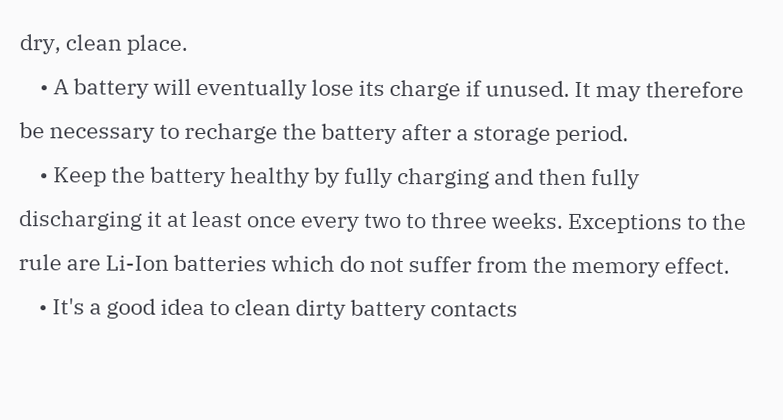dry, clean place.
    • A battery will eventually lose its charge if unused. It may therefore be necessary to recharge the battery after a storage period.
    • Keep the battery healthy by fully charging and then fully discharging it at least once every two to three weeks. Exceptions to the rule are Li-Ion batteries which do not suffer from the memory effect.
    • It's a good idea to clean dirty battery contacts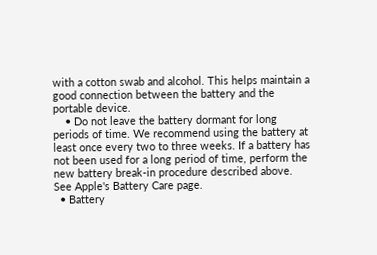with a cotton swab and alcohol. This helps maintain a good connection between the battery and the portable device.
    • Do not leave the battery dormant for long periods of time. We recommend using the battery at least once every two to three weeks. If a battery has not been used for a long period of time, perform the new battery break-in procedure described above. See Apple's Battery Care page.
  • Battery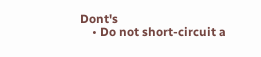Dont's
    • Do not short-circuit a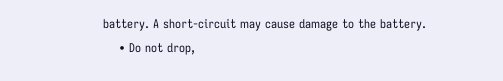battery. A short-circuit may cause damage to the battery.
    • Do not drop,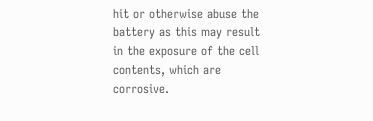hit or otherwise abuse the battery as this may result in the exposure of the cell contents, which are corrosive.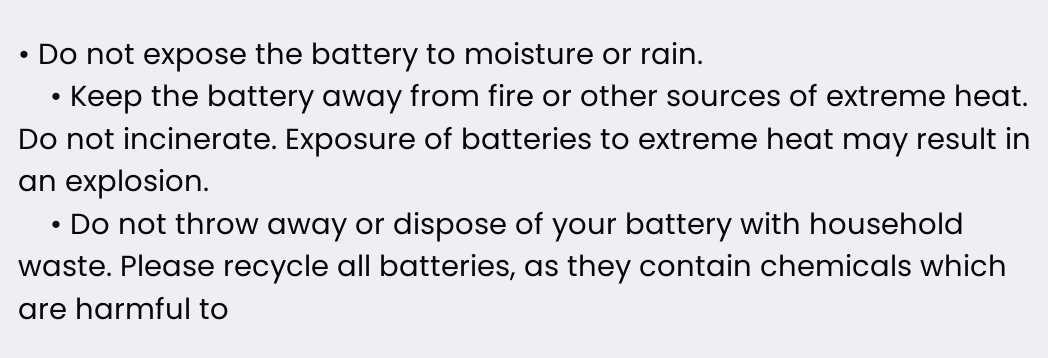• Do not expose the battery to moisture or rain.
    • Keep the battery away from fire or other sources of extreme heat. Do not incinerate. Exposure of batteries to extreme heat may result in an explosion.
    • Do not throw away or dispose of your battery with household waste. Please recycle all batteries, as they contain chemicals which are harmful to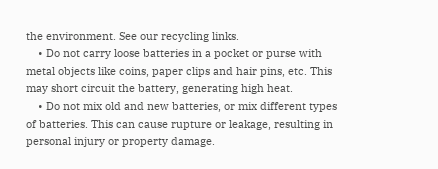the environment. See our recycling links.
    • Do not carry loose batteries in a pocket or purse with metal objects like coins, paper clips and hair pins, etc. This may short circuit the battery, generating high heat.
    • Do not mix old and new batteries, or mix different types of batteries. This can cause rupture or leakage, resulting in personal injury or property damage.